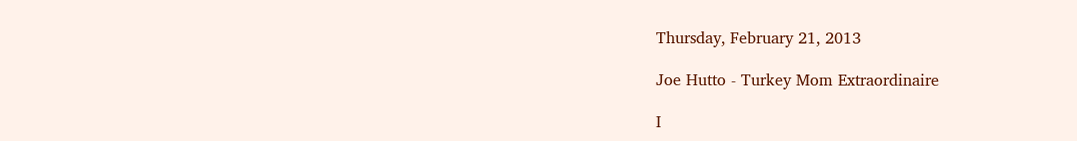Thursday, February 21, 2013

Joe Hutto - Turkey Mom Extraordinaire

I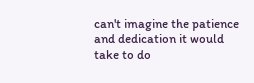can't imagine the patience and dedication it would take to do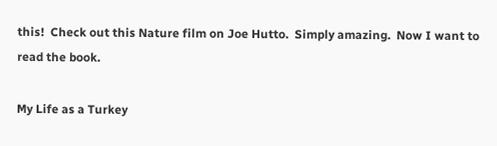this!  Check out this Nature film on Joe Hutto.  Simply amazing.  Now I want to read the book.

My Life as a Turkey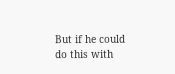But if he could do this with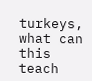turkeys, what can this teach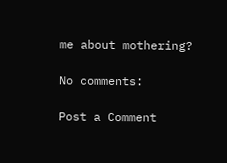me about mothering?

No comments:

Post a Comment